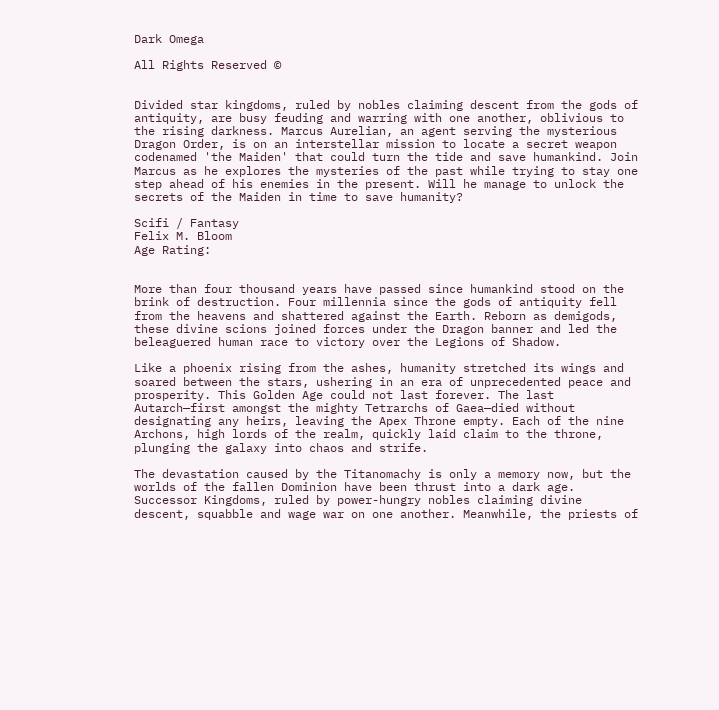Dark Omega

All Rights Reserved ©


Divided star kingdoms, ruled by nobles claiming descent from the gods of antiquity, are busy feuding and warring with one another, oblivious to the rising darkness. Marcus Aurelian, an agent serving the mysterious Dragon Order, is on an interstellar mission to locate a secret weapon codenamed 'the Maiden' that could turn the tide and save humankind. Join Marcus as he explores the mysteries of the past while trying to stay one step ahead of his enemies in the present. Will he manage to unlock the secrets of the Maiden in time to save humanity?

Scifi / Fantasy
Felix M. Bloom
Age Rating:


More than four thousand years have passed since humankind stood on the brink of destruction. Four millennia since the gods of antiquity fell from the heavens and shattered against the Earth. Reborn as demigods, these divine scions joined forces under the Dragon banner and led the beleaguered human race to victory over the Legions of Shadow.

Like a phoenix rising from the ashes, humanity stretched its wings and soared between the stars, ushering in an era of unprecedented peace and prosperity. This Golden Age could not last forever. The last Autarch—first amongst the mighty Tetrarchs of Gaea—died without designating any heirs, leaving the Apex Throne empty. Each of the nine Archons, high lords of the realm, quickly laid claim to the throne, plunging the galaxy into chaos and strife.

The devastation caused by the Titanomachy is only a memory now, but the worlds of the fallen Dominion have been thrust into a dark age. Successor Kingdoms, ruled by power-hungry nobles claiming divine descent, squabble and wage war on one another. Meanwhile, the priests of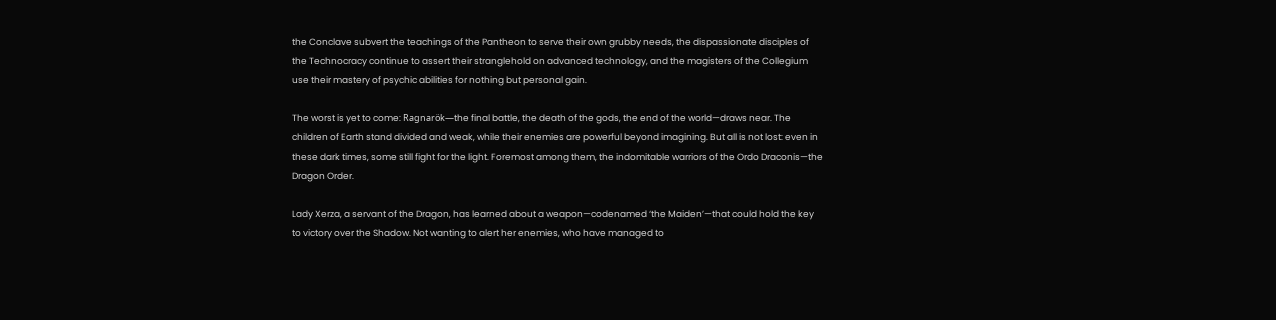the Conclave subvert the teachings of the Pantheon to serve their own grubby needs, the dispassionate disciples of the Technocracy continue to assert their stranglehold on advanced technology, and the magisters of the Collegium use their mastery of psychic abilities for nothing but personal gain.

The worst is yet to come: Ragnarök—the final battle, the death of the gods, the end of the world—draws near. The children of Earth stand divided and weak, while their enemies are powerful beyond imagining. But all is not lost: even in these dark times, some still fight for the light. Foremost among them, the indomitable warriors of the Ordo Draconis—the Dragon Order.

Lady Xerza, a servant of the Dragon, has learned about a weapon—codenamed ‘the Maiden’—that could hold the key to victory over the Shadow. Not wanting to alert her enemies, who have managed to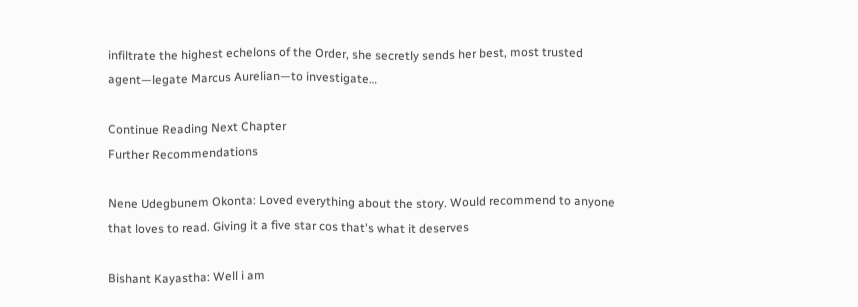infiltrate the highest echelons of the Order, she secretly sends her best, most trusted agent—legate Marcus Aurelian—to investigate…

Continue Reading Next Chapter
Further Recommendations

Nene Udegbunem Okonta: Loved everything about the story. Would recommend to anyone that loves to read. Giving it a five star cos that's what it deserves

Bishant Kayastha: Well i am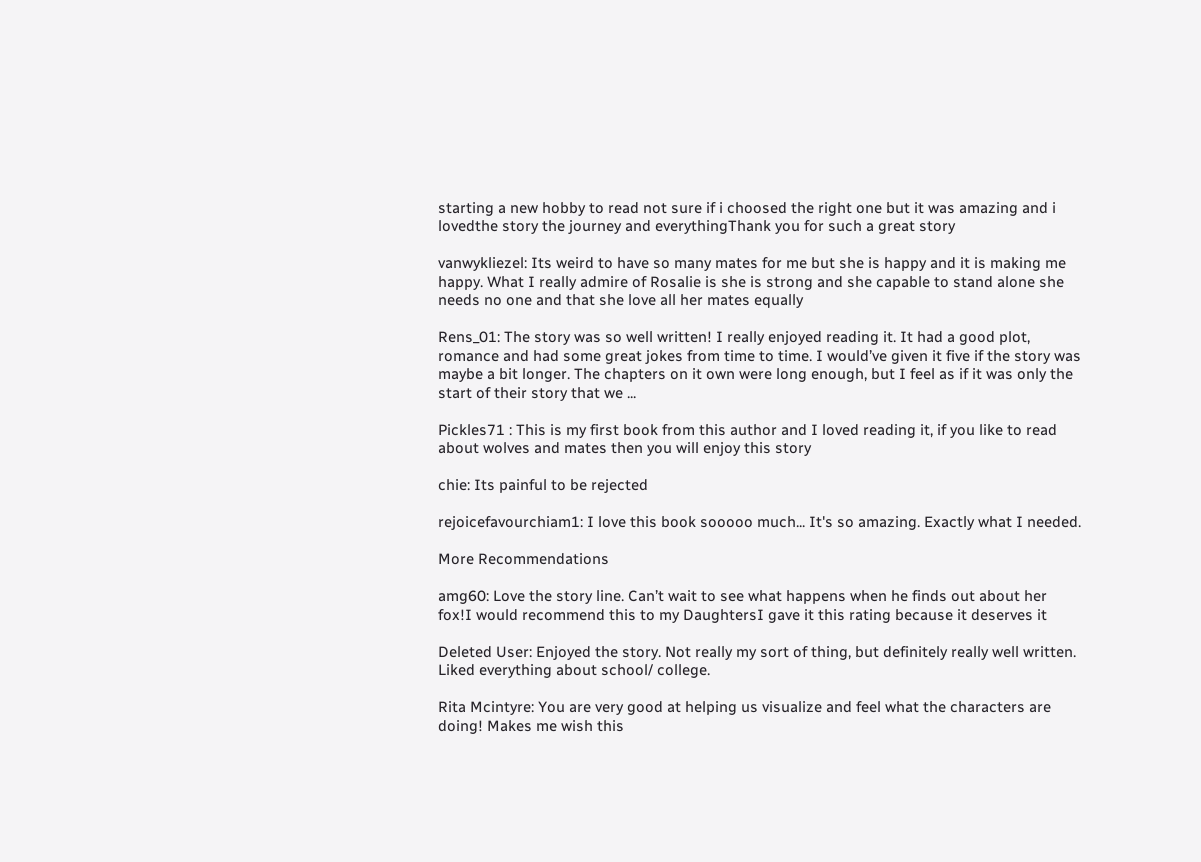starting a new hobby to read not sure if i choosed the right one but it was amazing and i lovedthe story the journey and everythingThank you for such a great story

vanwykliezel: Its weird to have so many mates for me but she is happy and it is making me happy. What I really admire of Rosalie is she is strong and she capable to stand alone she needs no one and that she love all her mates equally

Rens_01: The story was so well written! I really enjoyed reading it. It had a good plot, romance and had some great jokes from time to time. I would’ve given it five if the story was maybe a bit longer. The chapters on it own were long enough, but I feel as if it was only the start of their story that we ...

Pickles71 : This is my first book from this author and I loved reading it, if you like to read about wolves and mates then you will enjoy this story

chie: Its painful to be rejected

rejoicefavourchiam1: I love this book sooooo much... It's so amazing. Exactly what I needed.

More Recommendations

amg60: Love the story line. Can’t wait to see what happens when he finds out about her fox!I would recommend this to my DaughtersI gave it this rating because it deserves it

Deleted User: Enjoyed the story. Not really my sort of thing, but definitely really well written. Liked everything about school/ college.

Rita Mcintyre: You are very good at helping us visualize and feel what the characters are doing! Makes me wish this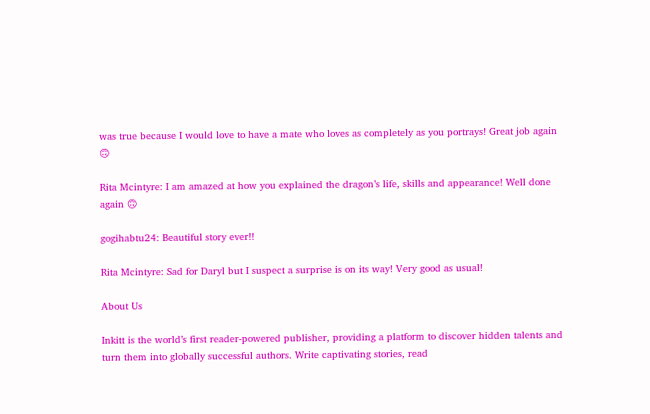was true because I would love to have a mate who loves as completely as you portrays! Great job again 🙃

Rita Mcintyre: I am amazed at how you explained the dragon’s life, skills and appearance! Well done again 🙃

gogihabtu24: Beautiful story ever!!

Rita Mcintyre: Sad for Daryl but I suspect a surprise is on its way! Very good as usual!

About Us

Inkitt is the world’s first reader-powered publisher, providing a platform to discover hidden talents and turn them into globally successful authors. Write captivating stories, read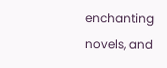enchanting novels, and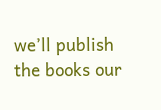we’ll publish the books our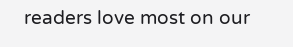readers love most on our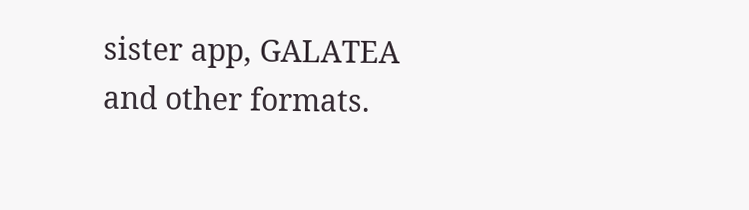sister app, GALATEA and other formats.